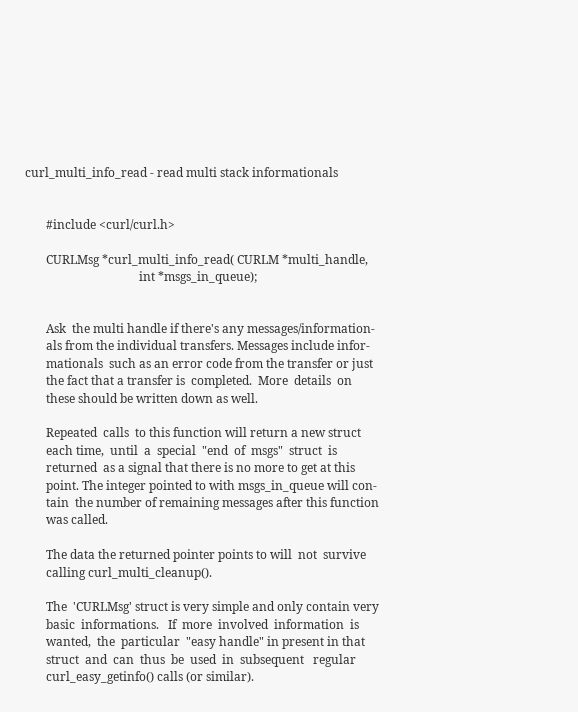curl_multi_info_read - read multi stack informationals


       #include <curl/curl.h>

       CURLMsg *curl_multi_info_read( CURLM *multi_handle,
                                      int *msgs_in_queue);


       Ask  the multi handle if there's any messages/information-
       als from the individual transfers. Messages include infor-
       mationals  such as an error code from the transfer or just
       the fact that a transfer is  completed.  More  details  on
       these should be written down as well.

       Repeated  calls  to this function will return a new struct
       each time,  until  a  special  "end  of  msgs"  struct  is
       returned  as a signal that there is no more to get at this
       point. The integer pointed to with msgs_in_queue will con-
       tain  the number of remaining messages after this function
       was called.

       The data the returned pointer points to will  not  survive
       calling curl_multi_cleanup().

       The  'CURLMsg' struct is very simple and only contain very
       basic  informations.   If  more  involved  information  is
       wanted,  the  particular  "easy handle" in present in that
       struct  and  can  thus  be  used  in  subsequent   regular
       curl_easy_getinfo() calls (or similar).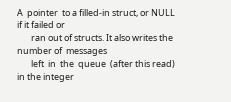A  pointer  to a filled-in struct, or NULL if it failed or
       ran out of structs. It also writes the number of  messages
       left  in  the  queue  (after this read) in the integer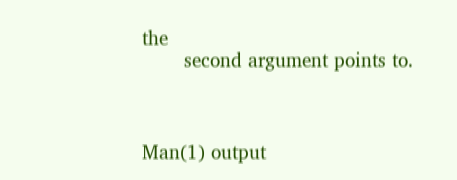the
       second argument points to.



Man(1) output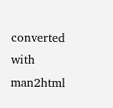converted with man2html